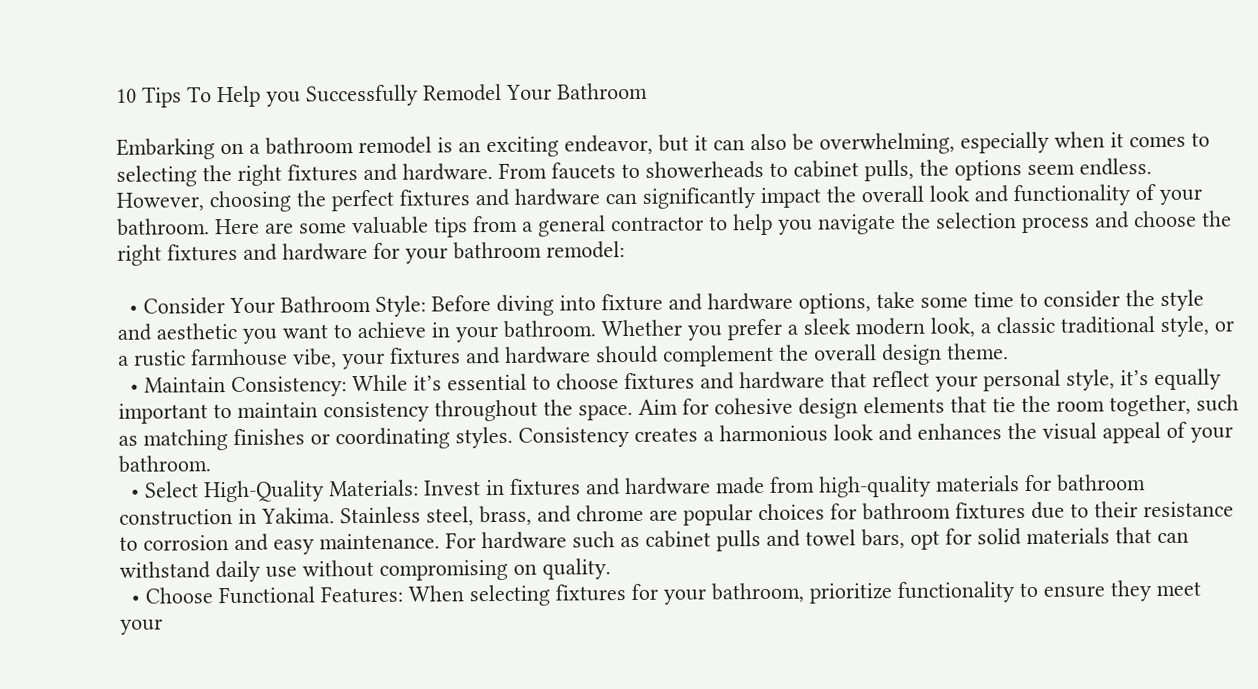10 Tips To Help you Successfully Remodel Your Bathroom

Embarking on a bathroom remodel is an exciting endeavor, but it can also be overwhelming, especially when it comes to selecting the right fixtures and hardware. From faucets to showerheads to cabinet pulls, the options seem endless. However, choosing the perfect fixtures and hardware can significantly impact the overall look and functionality of your bathroom. Here are some valuable tips from a general contractor to help you navigate the selection process and choose the right fixtures and hardware for your bathroom remodel:

  • Consider Your Bathroom Style: Before diving into fixture and hardware options, take some time to consider the style and aesthetic you want to achieve in your bathroom. Whether you prefer a sleek modern look, a classic traditional style, or a rustic farmhouse vibe, your fixtures and hardware should complement the overall design theme.
  • Maintain Consistency: While it’s essential to choose fixtures and hardware that reflect your personal style, it’s equally important to maintain consistency throughout the space. Aim for cohesive design elements that tie the room together, such as matching finishes or coordinating styles. Consistency creates a harmonious look and enhances the visual appeal of your bathroom.
  • Select High-Quality Materials: Invest in fixtures and hardware made from high-quality materials for bathroom construction in Yakima. Stainless steel, brass, and chrome are popular choices for bathroom fixtures due to their resistance to corrosion and easy maintenance. For hardware such as cabinet pulls and towel bars, opt for solid materials that can withstand daily use without compromising on quality.
  • Choose Functional Features: When selecting fixtures for your bathroom, prioritize functionality to ensure they meet your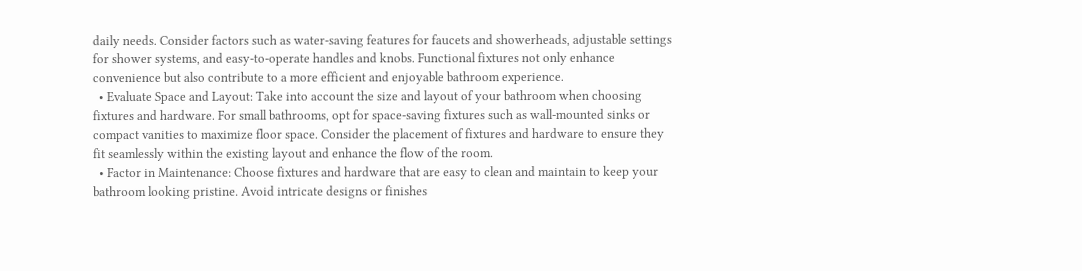daily needs. Consider factors such as water-saving features for faucets and showerheads, adjustable settings for shower systems, and easy-to-operate handles and knobs. Functional fixtures not only enhance convenience but also contribute to a more efficient and enjoyable bathroom experience.
  • Evaluate Space and Layout: Take into account the size and layout of your bathroom when choosing fixtures and hardware. For small bathrooms, opt for space-saving fixtures such as wall-mounted sinks or compact vanities to maximize floor space. Consider the placement of fixtures and hardware to ensure they fit seamlessly within the existing layout and enhance the flow of the room.
  • Factor in Maintenance: Choose fixtures and hardware that are easy to clean and maintain to keep your bathroom looking pristine. Avoid intricate designs or finishes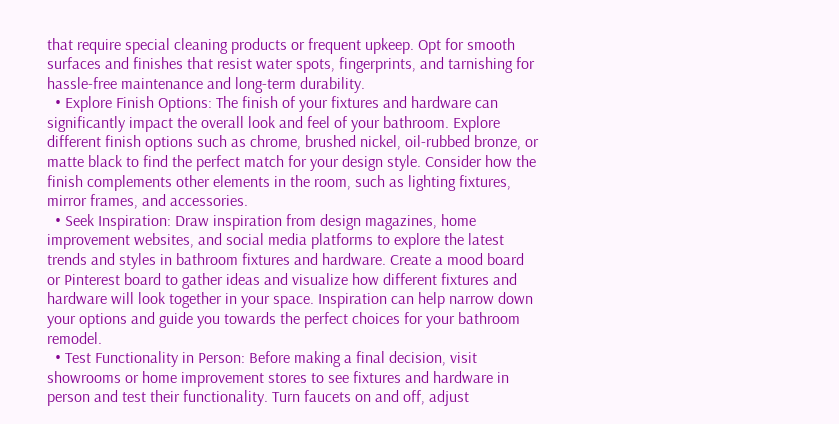that require special cleaning products or frequent upkeep. Opt for smooth surfaces and finishes that resist water spots, fingerprints, and tarnishing for hassle-free maintenance and long-term durability.
  • Explore Finish Options: The finish of your fixtures and hardware can significantly impact the overall look and feel of your bathroom. Explore different finish options such as chrome, brushed nickel, oil-rubbed bronze, or matte black to find the perfect match for your design style. Consider how the finish complements other elements in the room, such as lighting fixtures, mirror frames, and accessories.
  • Seek Inspiration: Draw inspiration from design magazines, home improvement websites, and social media platforms to explore the latest trends and styles in bathroom fixtures and hardware. Create a mood board or Pinterest board to gather ideas and visualize how different fixtures and hardware will look together in your space. Inspiration can help narrow down your options and guide you towards the perfect choices for your bathroom remodel.
  • Test Functionality in Person: Before making a final decision, visit showrooms or home improvement stores to see fixtures and hardware in person and test their functionality. Turn faucets on and off, adjust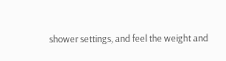shower settings, and feel the weight and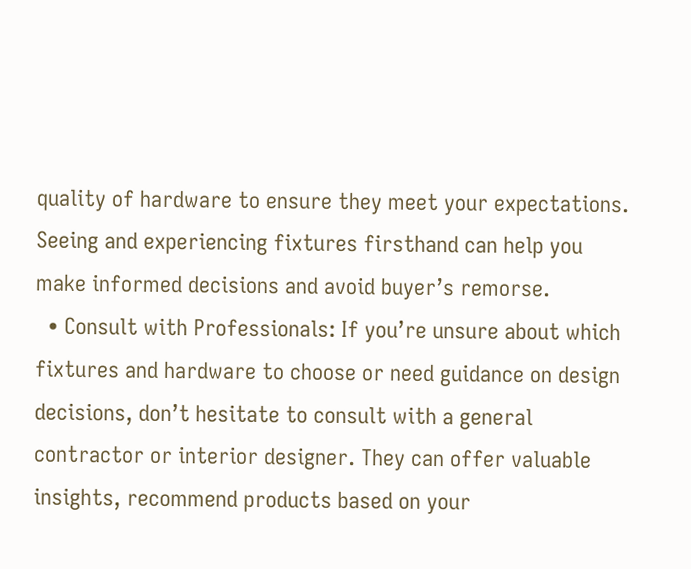quality of hardware to ensure they meet your expectations. Seeing and experiencing fixtures firsthand can help you make informed decisions and avoid buyer’s remorse.
  • Consult with Professionals: If you’re unsure about which fixtures and hardware to choose or need guidance on design decisions, don’t hesitate to consult with a general contractor or interior designer. They can offer valuable insights, recommend products based on your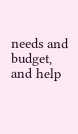needs and budget, and help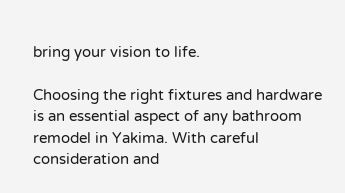bring your vision to life.

Choosing the right fixtures and hardware is an essential aspect of any bathroom remodel in Yakima. With careful consideration and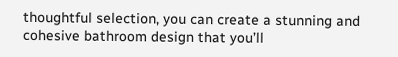thoughtful selection, you can create a stunning and cohesive bathroom design that you’ll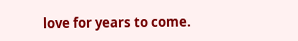love for years to come.